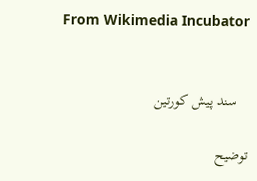From Wikimedia Incubator


   سند پیش کورتین

توضیح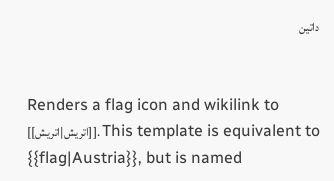داتین


Renders a flag icon and wikilink to [[اتریش|اتریش]]. This template is equivalent to {{flag|Austria}}, but is named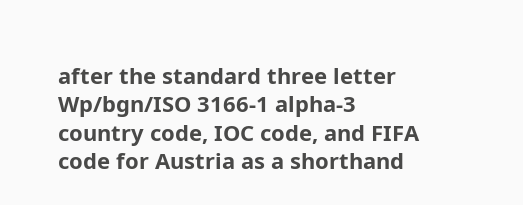after the standard three letter Wp/bgn/ISO 3166-1 alpha-3 country code, IOC code, and FIFA code for Austria as a shorthand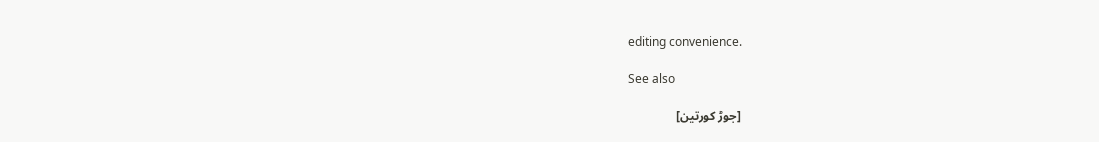editing convenience.

See also

[جوڑ کورتین]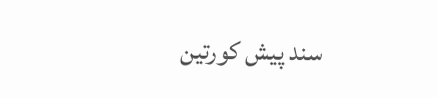سند پیش کورتین